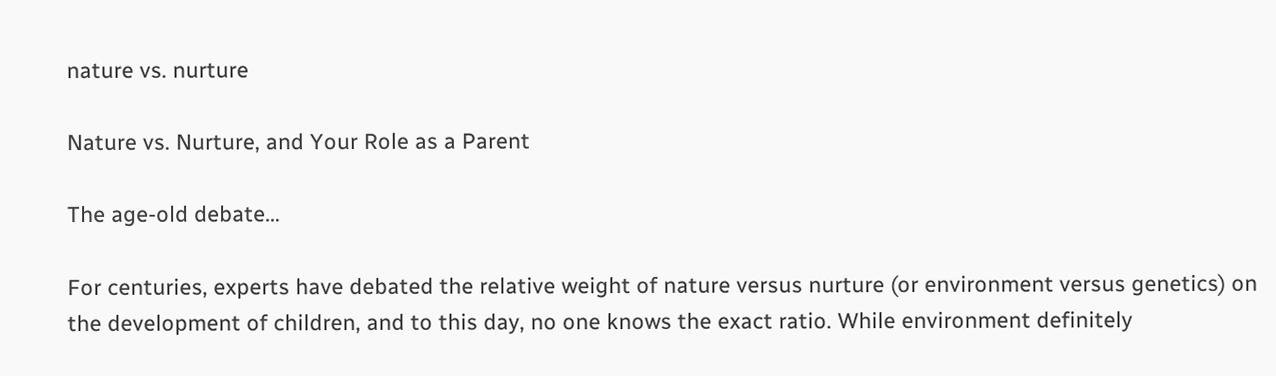nature vs. nurture

Nature vs. Nurture, and Your Role as a Parent

The age-old debate…

For centuries, experts have debated the relative weight of nature versus nurture (or environment versus genetics) on the development of children, and to this day, no one knows the exact ratio. While environment definitely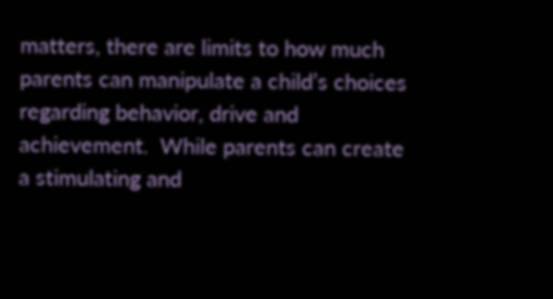matters, there are limits to how much parents can manipulate a child’s choices regarding behavior, drive and achievement.  While parents can create a stimulating and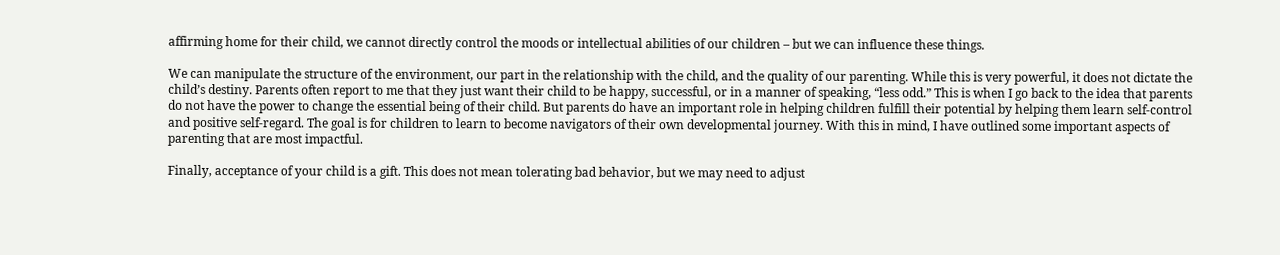affirming home for their child, we cannot directly control the moods or intellectual abilities of our children – but we can influence these things.

We can manipulate the structure of the environment, our part in the relationship with the child, and the quality of our parenting. While this is very powerful, it does not dictate the child’s destiny. Parents often report to me that they just want their child to be happy, successful, or in a manner of speaking, “less odd.” This is when I go back to the idea that parents do not have the power to change the essential being of their child. But parents do have an important role in helping children fulfill their potential by helping them learn self-control and positive self-regard. The goal is for children to learn to become navigators of their own developmental journey. With this in mind, I have outlined some important aspects of parenting that are most impactful.

Finally, acceptance of your child is a gift. This does not mean tolerating bad behavior, but we may need to adjust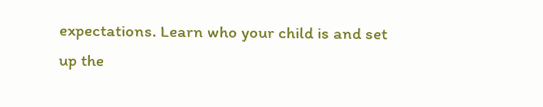expectations. Learn who your child is and set up the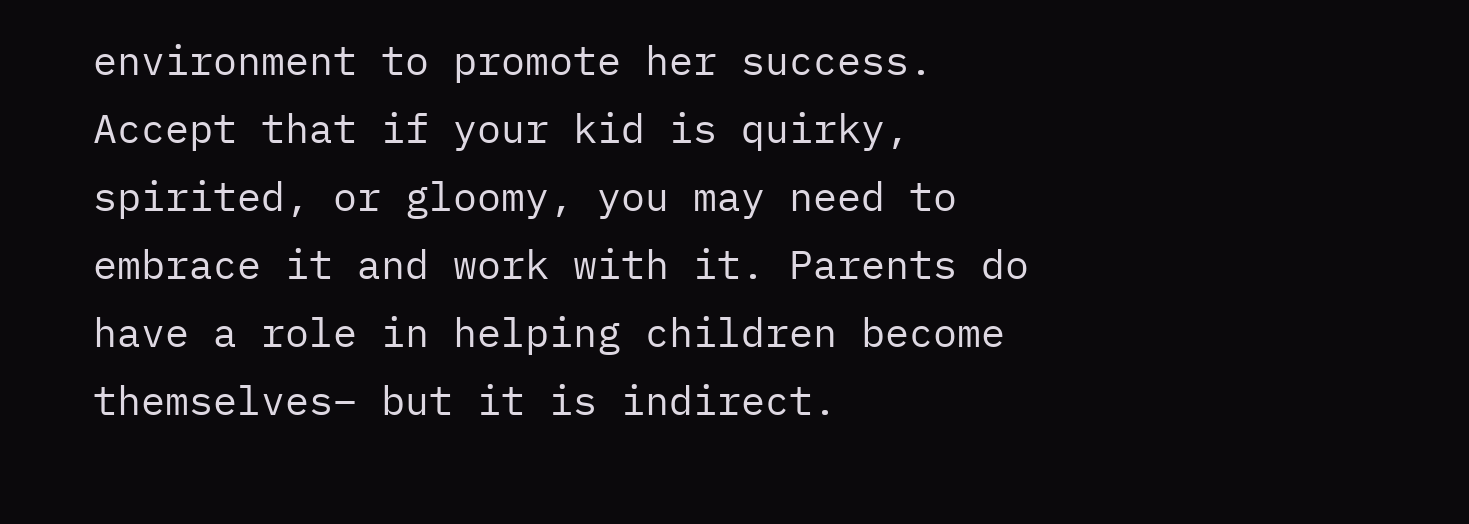environment to promote her success. Accept that if your kid is quirky, spirited, or gloomy, you may need to embrace it and work with it. Parents do have a role in helping children become themselves– but it is indirect.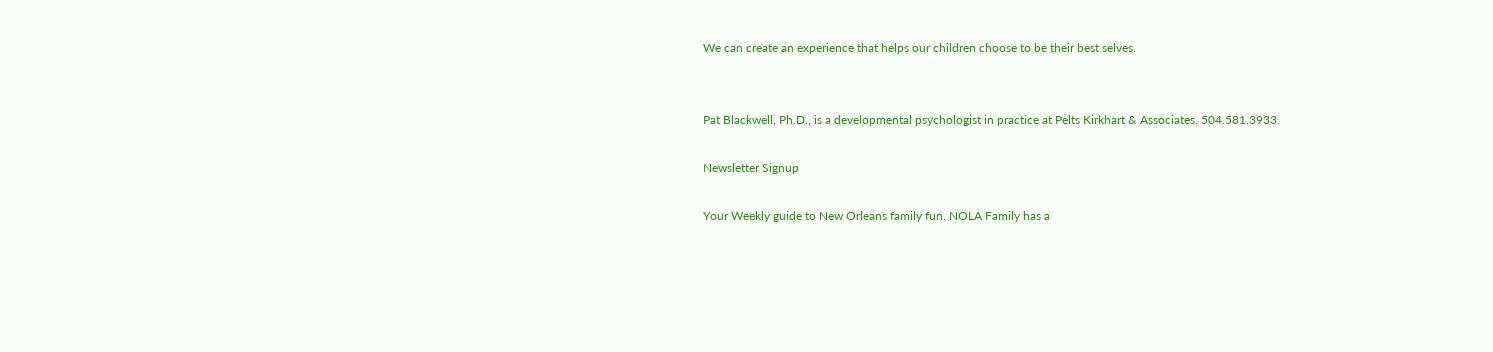We can create an experience that helps our children choose to be their best selves.


Pat Blackwell, Ph.D., is a developmental psychologist in practice at Pelts Kirkhart & Associates. 504.581.3933.

Newsletter Signup

Your Weekly guide to New Orleans family fun. NOLA Family has a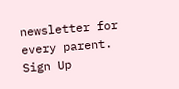newsletter for every parent. Sign Up